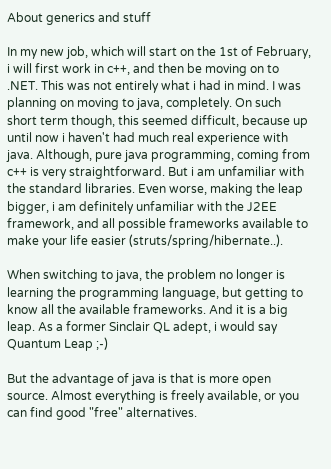About generics and stuff

In my new job, which will start on the 1st of February, i will first work in c++, and then be moving on to .NET. This was not entirely what i had in mind. I was planning on moving to java, completely. On such short term though, this seemed difficult, because up until now i haven't had much real experience with java. Although, pure java programming, coming from c++ is very straightforward. But i am unfamiliar with the standard libraries. Even worse, making the leap bigger, i am definitely unfamiliar with the J2EE framework, and all possible frameworks available to make your life easier (struts/spring/hibernate..).

When switching to java, the problem no longer is learning the programming language, but getting to know all the available frameworks. And it is a big leap. As a former Sinclair QL adept, i would say Quantum Leap ;-)

But the advantage of java is that is more open source. Almost everything is freely available, or you can find good "free" alternatives.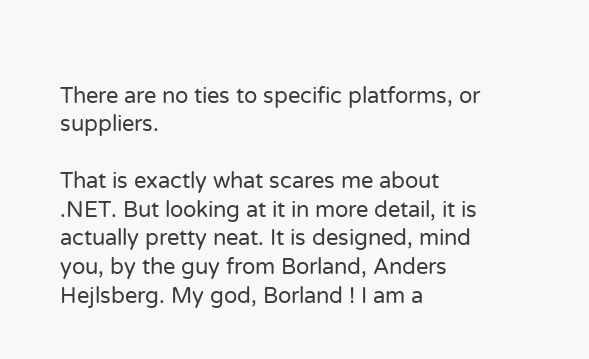There are no ties to specific platforms, or suppliers.

That is exactly what scares me about .NET. But looking at it in more detail, it is actually pretty neat. It is designed, mind you, by the guy from Borland, Anders Hejlsberg. My god, Borland ! I am a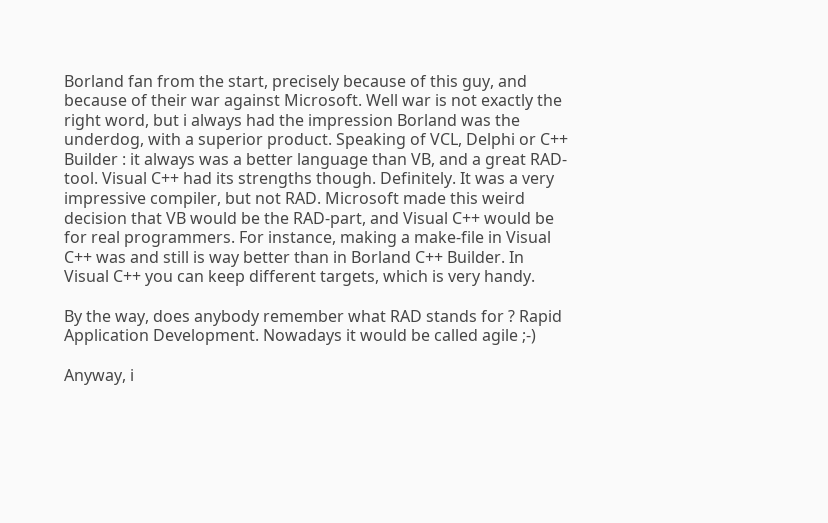Borland fan from the start, precisely because of this guy, and because of their war against Microsoft. Well war is not exactly the right word, but i always had the impression Borland was the underdog, with a superior product. Speaking of VCL, Delphi or C++ Builder : it always was a better language than VB, and a great RAD-tool. Visual C++ had its strengths though. Definitely. It was a very impressive compiler, but not RAD. Microsoft made this weird decision that VB would be the RAD-part, and Visual C++ would be for real programmers. For instance, making a make-file in Visual C++ was and still is way better than in Borland C++ Builder. In Visual C++ you can keep different targets, which is very handy.

By the way, does anybody remember what RAD stands for ? Rapid Application Development. Nowadays it would be called agile ;-)

Anyway, i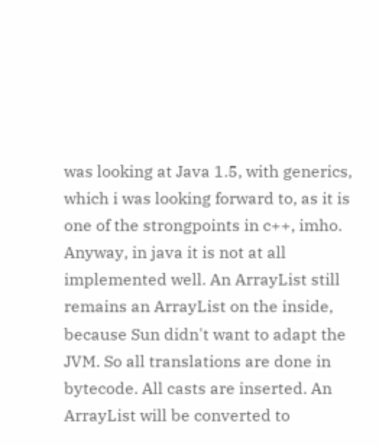was looking at Java 1.5, with generics, which i was looking forward to, as it is one of the strongpoints in c++, imho. Anyway, in java it is not at all implemented well. An ArrayList still remains an ArrayList on the inside, because Sun didn't want to adapt the JVM. So all translations are done in bytecode. All casts are inserted. An ArrayList will be converted to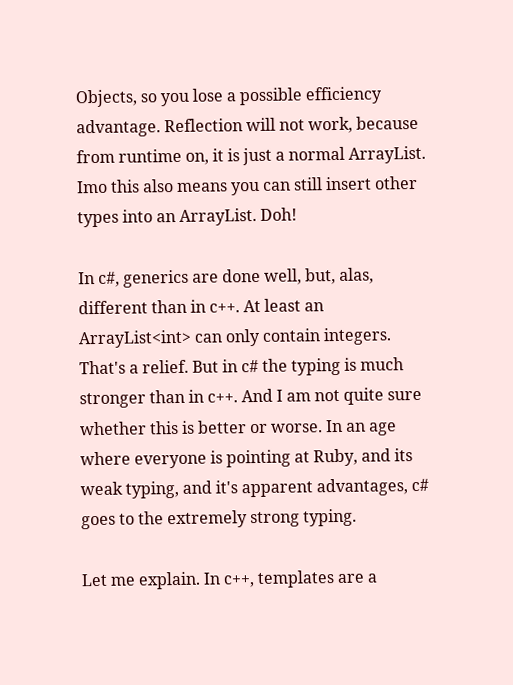Objects, so you lose a possible efficiency advantage. Reflection will not work, because from runtime on, it is just a normal ArrayList. Imo this also means you can still insert other types into an ArrayList. Doh!

In c#, generics are done well, but, alas, different than in c++. At least an ArrayList<int> can only contain integers. That's a relief. But in c# the typing is much stronger than in c++. And I am not quite sure whether this is better or worse. In an age where everyone is pointing at Ruby, and its weak typing, and it's apparent advantages, c# goes to the extremely strong typing.

Let me explain. In c++, templates are a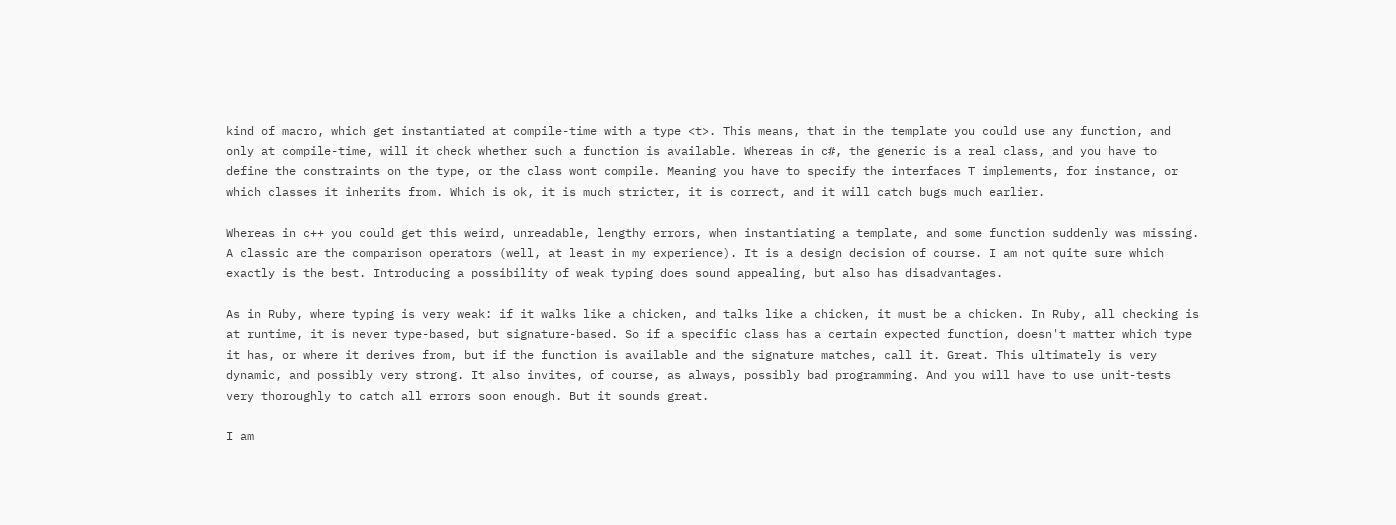kind of macro, which get instantiated at compile-time with a type <t>. This means, that in the template you could use any function, and only at compile-time, will it check whether such a function is available. Whereas in c#, the generic is a real class, and you have to define the constraints on the type, or the class wont compile. Meaning you have to specify the interfaces T implements, for instance, or which classes it inherits from. Which is ok, it is much stricter, it is correct, and it will catch bugs much earlier.

Whereas in c++ you could get this weird, unreadable, lengthy errors, when instantiating a template, and some function suddenly was missing. A classic are the comparison operators (well, at least in my experience). It is a design decision of course. I am not quite sure which exactly is the best. Introducing a possibility of weak typing does sound appealing, but also has disadvantages.

As in Ruby, where typing is very weak: if it walks like a chicken, and talks like a chicken, it must be a chicken. In Ruby, all checking is at runtime, it is never type-based, but signature-based. So if a specific class has a certain expected function, doesn't matter which type it has, or where it derives from, but if the function is available and the signature matches, call it. Great. This ultimately is very dynamic, and possibly very strong. It also invites, of course, as always, possibly bad programming. And you will have to use unit-tests very thoroughly to catch all errors soon enough. But it sounds great.

I am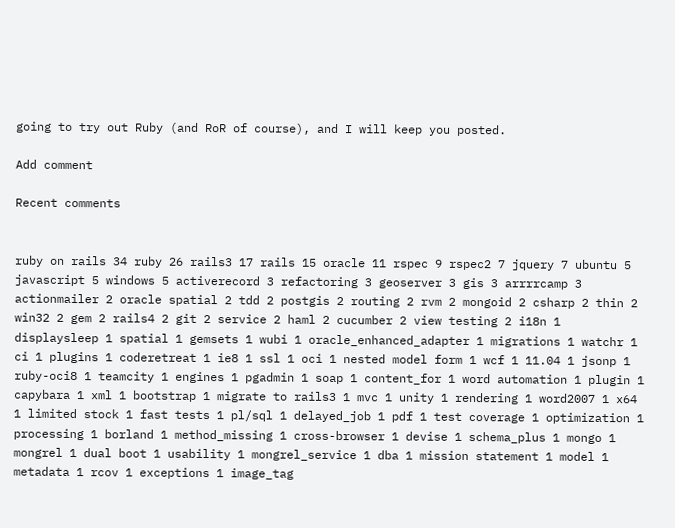going to try out Ruby (and RoR of course), and I will keep you posted.

Add comment

Recent comments


ruby on rails 34 ruby 26 rails3 17 rails 15 oracle 11 rspec 9 rspec2 7 jquery 7 ubuntu 5 javascript 5 windows 5 activerecord 3 refactoring 3 geoserver 3 gis 3 arrrrcamp 3 actionmailer 2 oracle spatial 2 tdd 2 postgis 2 routing 2 rvm 2 mongoid 2 csharp 2 thin 2 win32 2 gem 2 rails4 2 git 2 service 2 haml 2 cucumber 2 view testing 2 i18n 1 displaysleep 1 spatial 1 gemsets 1 wubi 1 oracle_enhanced_adapter 1 migrations 1 watchr 1 ci 1 plugins 1 coderetreat 1 ie8 1 ssl 1 oci 1 nested model form 1 wcf 1 11.04 1 jsonp 1 ruby-oci8 1 teamcity 1 engines 1 pgadmin 1 soap 1 content_for 1 word automation 1 plugin 1 capybara 1 xml 1 bootstrap 1 migrate to rails3 1 mvc 1 unity 1 rendering 1 word2007 1 x64 1 limited stock 1 fast tests 1 pl/sql 1 delayed_job 1 pdf 1 test coverage 1 optimization 1 processing 1 borland 1 method_missing 1 cross-browser 1 devise 1 schema_plus 1 mongo 1 mongrel 1 dual boot 1 usability 1 mongrel_service 1 dba 1 mission statement 1 model 1 metadata 1 rcov 1 exceptions 1 image_tag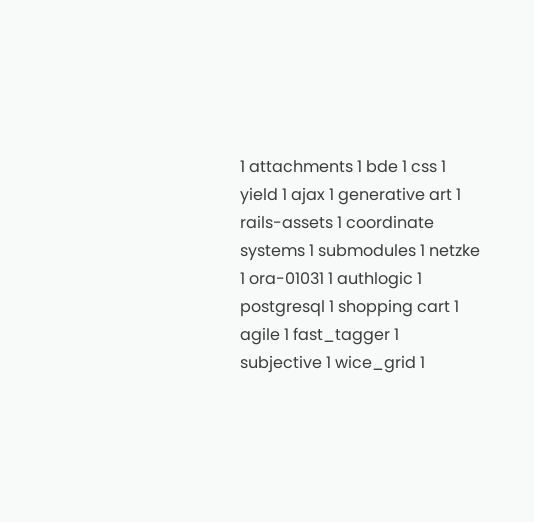1 attachments 1 bde 1 css 1 yield 1 ajax 1 generative art 1 rails-assets 1 coordinate systems 1 submodules 1 netzke 1 ora-01031 1 authlogic 1 postgresql 1 shopping cart 1 agile 1 fast_tagger 1 subjective 1 wice_grid 1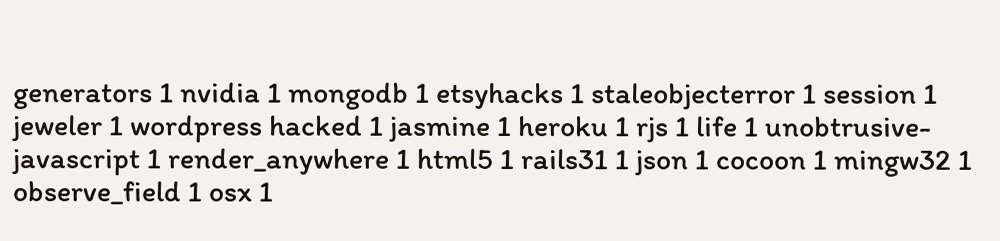generators 1 nvidia 1 mongodb 1 etsyhacks 1 staleobjecterror 1 session 1 jeweler 1 wordpress hacked 1 jasmine 1 heroku 1 rjs 1 life 1 unobtrusive-javascript 1 render_anywhere 1 html5 1 rails31 1 json 1 cocoon 1 mingw32 1 observe_field 1 osx 1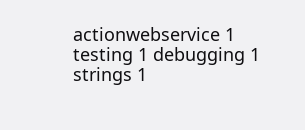actionwebservice 1 testing 1 debugging 1 strings 1